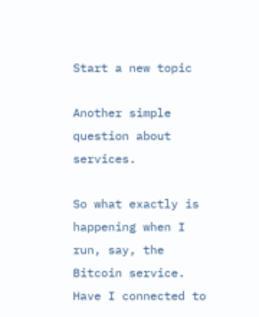Start a new topic

Another simple question about services.

So what exactly is happening when I run, say, the Bitcoin service. Have I connected to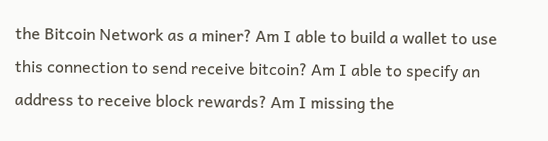the Bitcoin Network as a miner? Am I able to build a wallet to use this connection to send receive bitcoin? Am I able to specify an address to receive block rewards? Am I missing the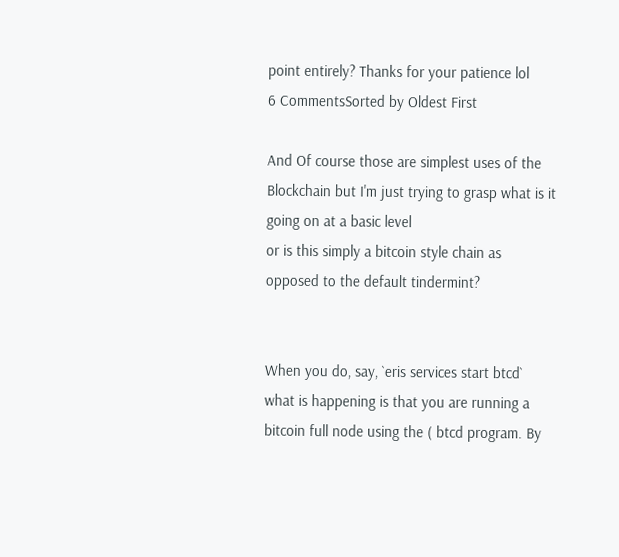point entirely? Thanks for your patience lol
6 CommentsSorted by Oldest First

And Of course those are simplest uses of the Blockchain but I'm just trying to grasp what is it going on at a basic level
or is this simply a bitcoin style chain as opposed to the default tindermint?


When you do, say, `eris services start btcd` what is happening is that you are running a bitcoin full node using the ( btcd program. By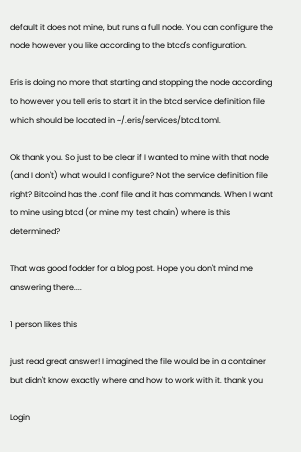default it does not mine, but runs a full node. You can configure the node however you like according to the btcd's configuration.

Eris is doing no more that starting and stopping the node according to however you tell eris to start it in the btcd service definition file which should be located in ~/.eris/services/btcd.toml.

Ok thank you. So just to be clear if I wanted to mine with that node (and I don't) what would I configure? Not the service definition file right? Bitcoind has the .conf file and it has commands. When I want to mine using btcd (or mine my test chain) where is this determined?

That was good fodder for a blog post. Hope you don't mind me answering there....

1 person likes this

just read great answer! I imagined the file would be in a container but didn't know exactly where and how to work with it. thank you

Login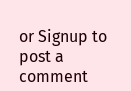or Signup to post a comment